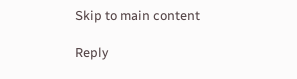Skip to main content

Reply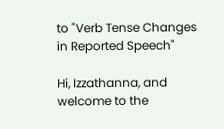to "Verb Tense Changes in Reported Speech"

Hi, Izzathanna, and welcome to the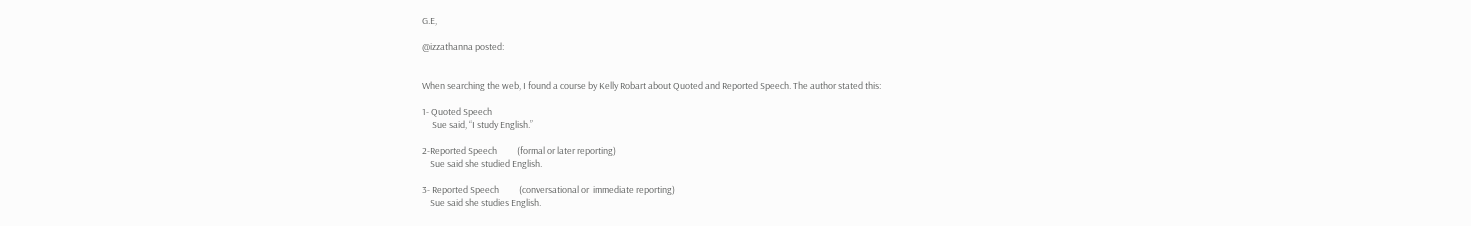G.E,

@izzathanna posted:


When searching the web, I found a course by Kelly Robart about Quoted and Reported Speech. The author stated this:

1- Quoted Speech
     Sue said, “I study English.”

2-Reported Speech          (formal or later reporting)
    Sue said she studied English.

3- Reported Speech          (conversational or  immediate reporting)
    Sue said she studies English.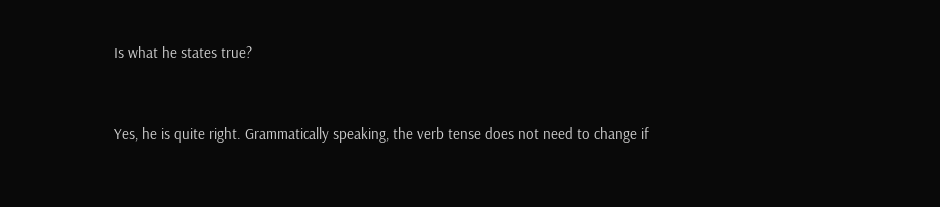Is what he states true?


Yes, he is quite right. Grammatically speaking, the verb tense does not need to change if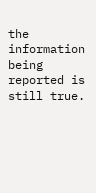the information being reported is still true.